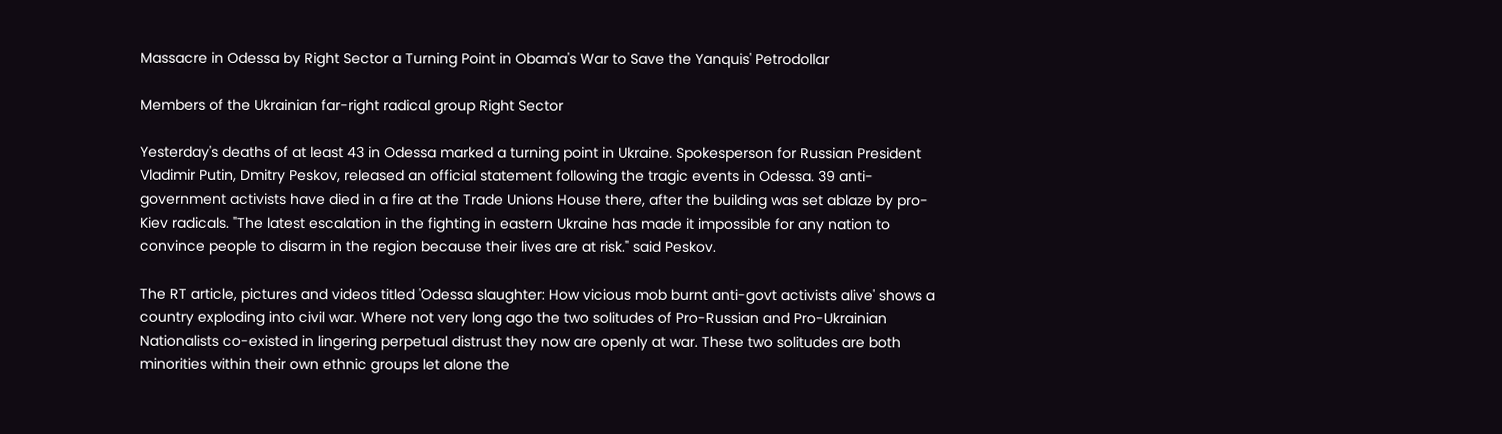Massacre in Odessa by Right Sector a Turning Point in Obama's War to Save the Yanquis' Petrodollar

Members of the Ukrainian far-right radical group Right Sector

Yesterday's deaths of at least 43 in Odessa marked a turning point in Ukraine. Spokesperson for Russian President Vladimir Putin, Dmitry Peskov, released an official statement following the tragic events in Odessa. 39 anti-government activists have died in a fire at the Trade Unions House there, after the building was set ablaze by pro-Kiev radicals. "The latest escalation in the fighting in eastern Ukraine has made it impossible for any nation to convince people to disarm in the region because their lives are at risk." said Peskov.

The RT article, pictures and videos titled 'Odessa slaughter: How vicious mob burnt anti-govt activists alive' shows a country exploding into civil war. Where not very long ago the two solitudes of Pro-Russian and Pro-Ukrainian Nationalists co-existed in lingering perpetual distrust they now are openly at war. These two solitudes are both minorities within their own ethnic groups let alone the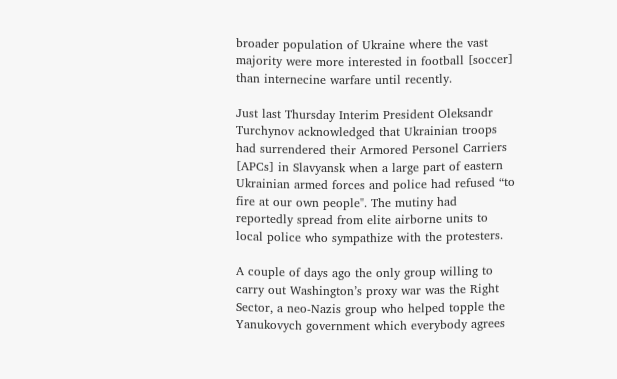broader population of Ukraine where the vast majority were more interested in football [soccer] than internecine warfare until recently.

Just last Thursday Interim President Oleksandr Turchynov acknowledged that Ukrainian troops had surrendered their Armored Personel Carriers [APCs] in Slavyansk when a large part of eastern Ukrainian armed forces and police had refused “to fire at our own people". The mutiny had reportedly spread from elite airborne units to local police who sympathize with the protesters.

A couple of days ago the only group willing to carry out Washington’s proxy war was the Right Sector, a neo-Nazis group who helped topple the Yanukovych government which everybody agrees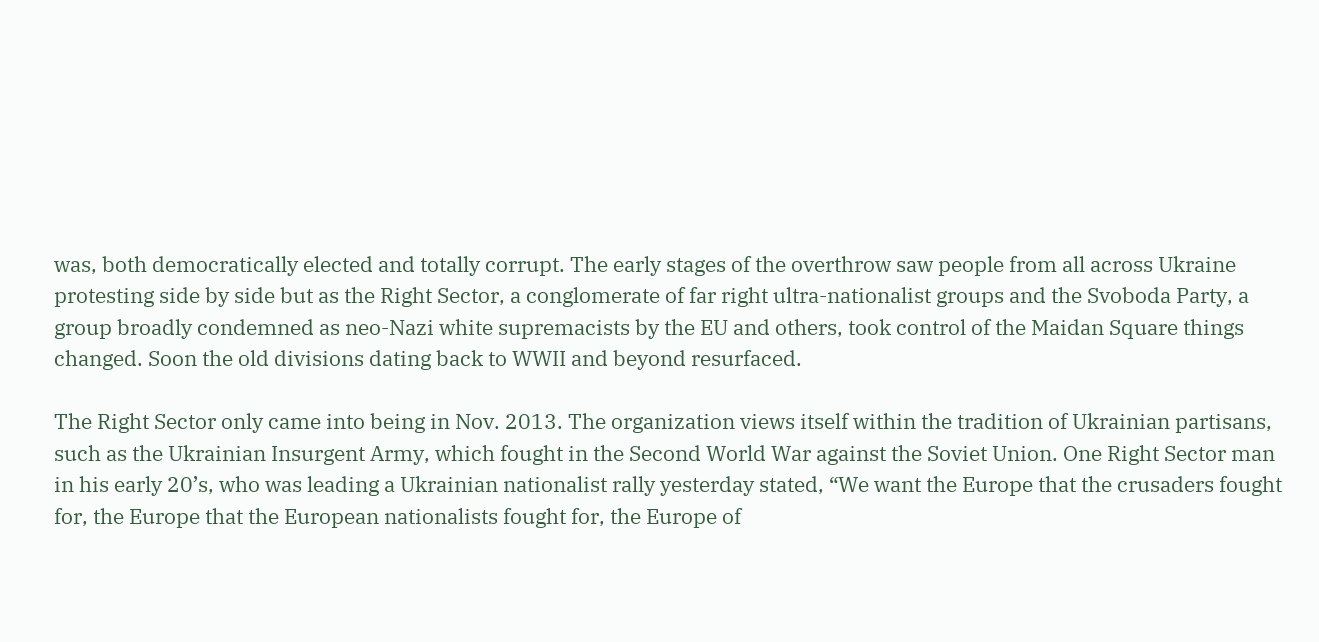was, both democratically elected and totally corrupt. The early stages of the overthrow saw people from all across Ukraine protesting side by side but as the Right Sector, a conglomerate of far right ultra-nationalist groups and the Svoboda Party, a group broadly condemned as neo-Nazi white supremacists by the EU and others, took control of the Maidan Square things changed. Soon the old divisions dating back to WWII and beyond resurfaced.

The Right Sector only came into being in Nov. 2013. The organization views itself within the tradition of Ukrainian partisans, such as the Ukrainian Insurgent Army, which fought in the Second World War against the Soviet Union. One Right Sector man in his early 20’s, who was leading a Ukrainian nationalist rally yesterday stated, “We want the Europe that the crusaders fought for, the Europe that the European nationalists fought for, the Europe of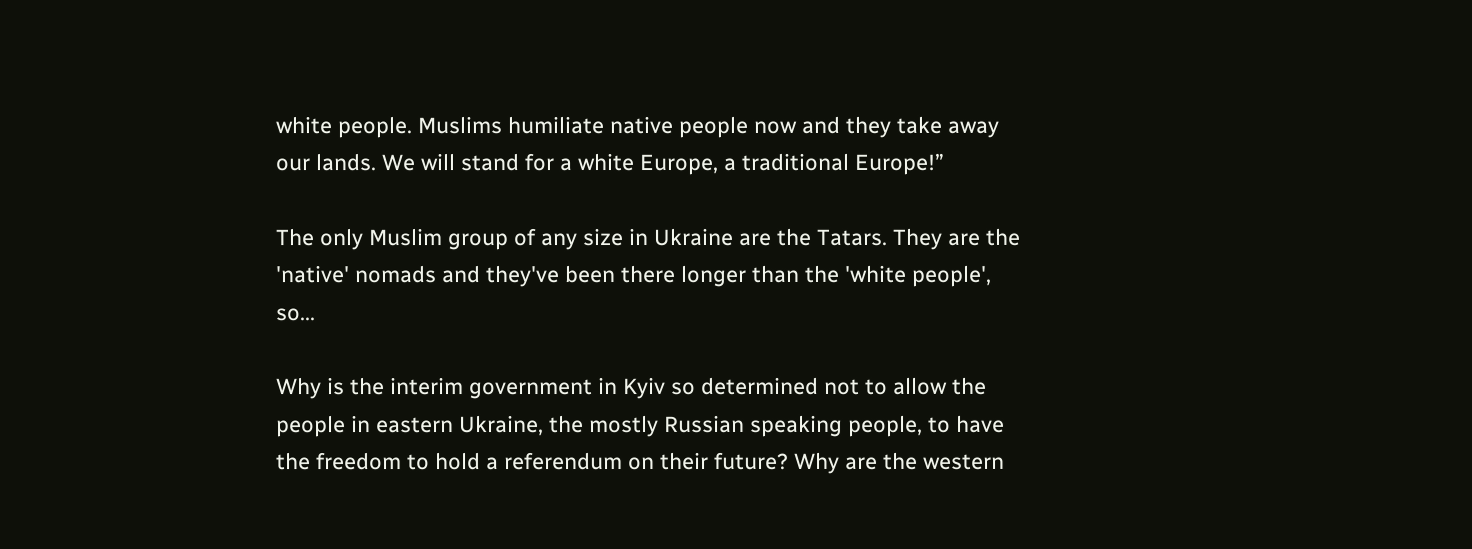white people. Muslims humiliate native people now and they take away our lands. We will stand for a white Europe, a traditional Europe!”

The only Muslim group of any size in Ukraine are the Tatars. They are the 'native' nomads and they've been there longer than the 'white people', so...

Why is the interim government in Kyiv so determined not to allow the people in eastern Ukraine, the mostly Russian speaking people, to have the freedom to hold a referendum on their future? Why are the western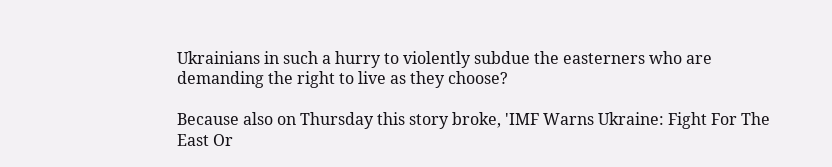Ukrainians in such a hurry to violently subdue the easterners who are demanding the right to live as they choose?

Because also on Thursday this story broke, 'IMF Warns Ukraine: Fight For The East Or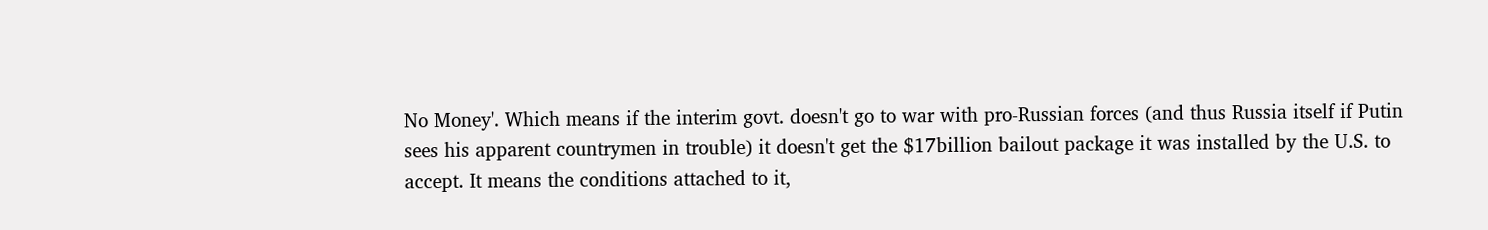No Money'. Which means if the interim govt. doesn't go to war with pro-Russian forces (and thus Russia itself if Putin sees his apparent countrymen in trouble) it doesn't get the $17billion bailout package it was installed by the U.S. to accept. It means the conditions attached to it,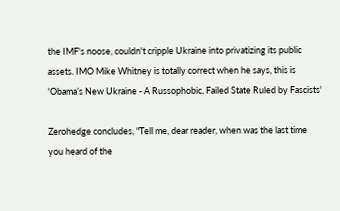the IMF's noose, couldn't cripple Ukraine into privatizing its public assets. IMO Mike Whitney is totally correct when he says, this is 'Obama’s New Ukraine - A Russophobic, Failed State Ruled by Fascists'

Zerohedge concludes, "Tell me, dear reader, when was the last time you heard of the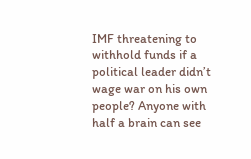IMF threatening to withhold funds if a political leader didn’t wage war on his own people? Anyone with half a brain can see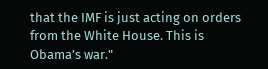that the IMF is just acting on orders from the White House. This is Obama’s war."